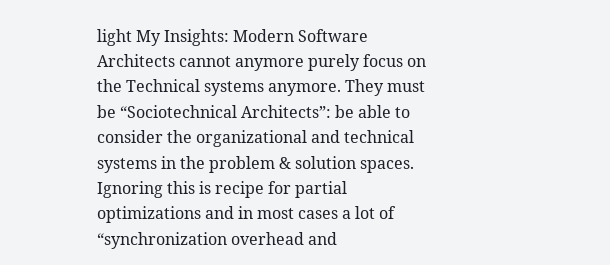light My Insights: Modern Software Architects cannot anymore purely focus on the Technical systems anymore. They must be “Sociotechnical Architects”: be able to consider the organizational and technical systems in the problem & solution spaces. Ignoring this is recipe for partial optimizations and in most cases a lot of “synchronization overhead and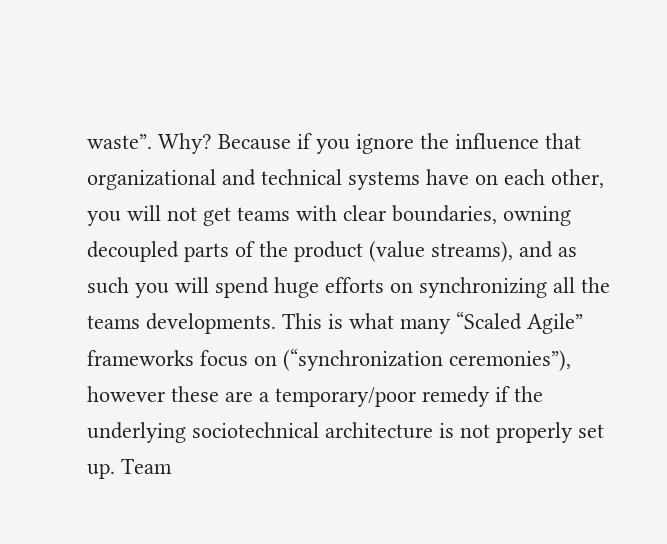waste”. Why? Because if you ignore the influence that organizational and technical systems have on each other, you will not get teams with clear boundaries, owning decoupled parts of the product (value streams), and as such you will spend huge efforts on synchronizing all the teams developments. This is what many “Scaled Agile” frameworks focus on (“synchronization ceremonies”), however these are a temporary/poor remedy if the underlying sociotechnical architecture is not properly set up. Team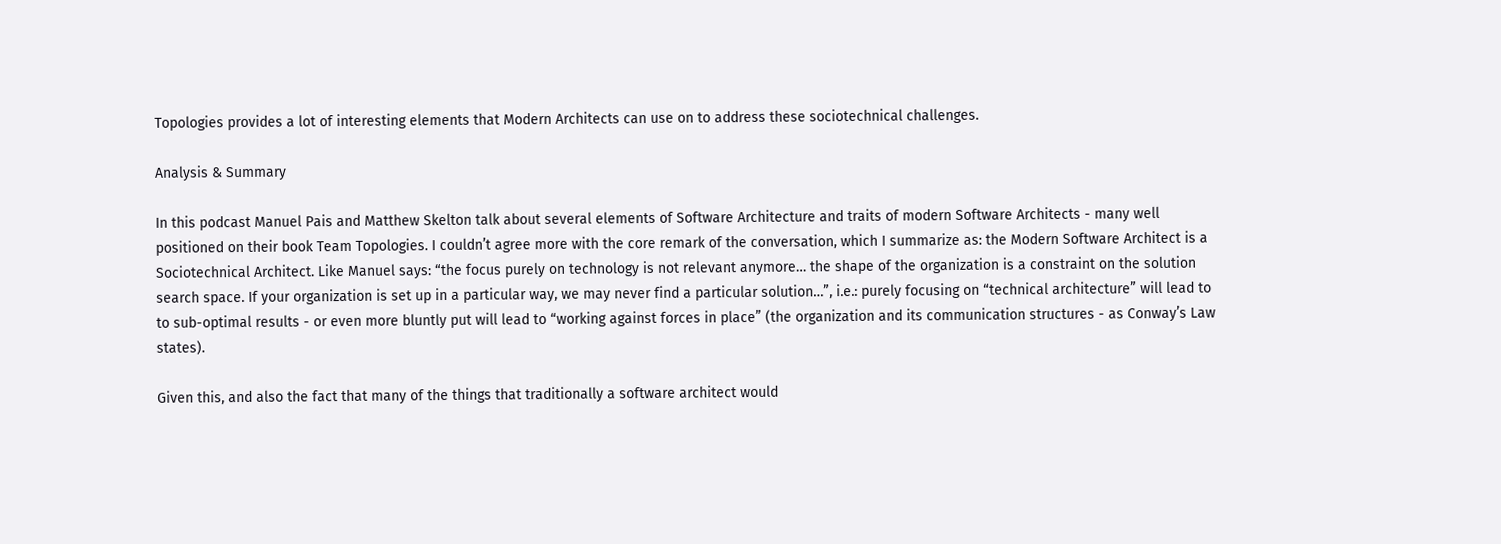Topologies provides a lot of interesting elements that Modern Architects can use on to address these sociotechnical challenges.

Analysis & Summary

In this podcast Manuel Pais and Matthew Skelton talk about several elements of Software Architecture and traits of modern Software Architects - many well positioned on their book Team Topologies. I couldn’t agree more with the core remark of the conversation, which I summarize as: the Modern Software Architect is a Sociotechnical Architect. Like Manuel says: “the focus purely on technology is not relevant anymore… the shape of the organization is a constraint on the solution search space. If your organization is set up in a particular way, we may never find a particular solution…”, i.e.: purely focusing on “technical architecture” will lead to to sub-optimal results - or even more bluntly put will lead to “working against forces in place” (the organization and its communication structures - as Conway’s Law states).

Given this, and also the fact that many of the things that traditionally a software architect would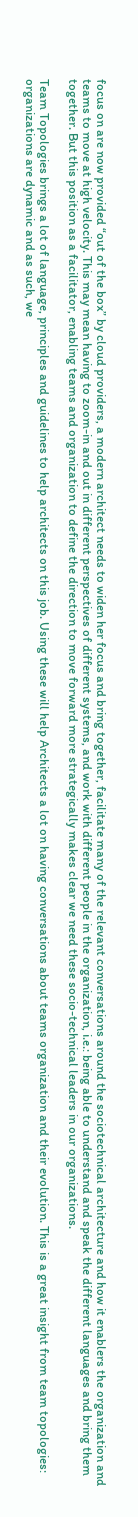focus on are now provided “out of the box” by cloud providers, a modern architect needs to widen her focus and bring together, facilitate many of the relevant conversations around the sociotechnical architecture and how it enablers the organization and teams to move at high velocity. This may mean having to zoom-in and out in different perspectives of different systems, and work with different people in the organization, i.e.: being able to understand and speak the different languages and bring them together. But this position as a facilitator, enabling teams and organization to define the direction to move forward more strategically makes clear we need these socio-technical leaders in our organizations.

Team Topologies brings a lot of language, principles and guidelines to help architects on this job. Using these will help Architects a lot on having conversations about teams organization and their evolution. This is a great insight from team topologies: organizations are dynamic and as such, we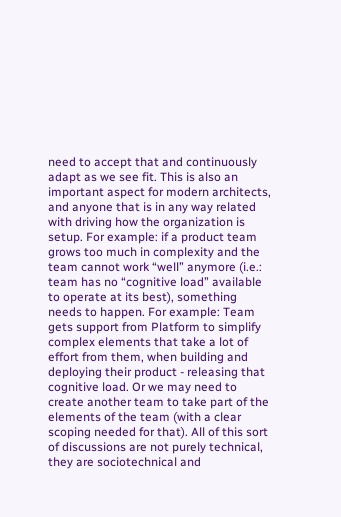need to accept that and continuously adapt as we see fit. This is also an important aspect for modern architects, and anyone that is in any way related with driving how the organization is setup. For example: if a product team grows too much in complexity and the team cannot work “well” anymore (i.e.: team has no “cognitive load” available to operate at its best), something needs to happen. For example: Team gets support from Platform to simplify complex elements that take a lot of effort from them, when building and deploying their product - releasing that cognitive load. Or we may need to create another team to take part of the elements of the team (with a clear scoping needed for that). All of this sort of discussions are not purely technical, they are sociotechnical and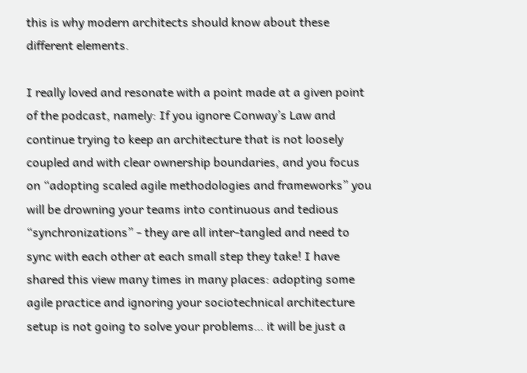this is why modern architects should know about these different elements.

I really loved and resonate with a point made at a given point of the podcast, namely: If you ignore Conway’s Law and continue trying to keep an architecture that is not loosely coupled and with clear ownership boundaries, and you focus on “adopting scaled agile methodologies and frameworks” you will be drowning your teams into continuous and tedious “synchronizations” - they are all inter-tangled and need to sync with each other at each small step they take! I have shared this view many times in many places: adopting some agile practice and ignoring your sociotechnical architecture setup is not going to solve your problems… it will be just a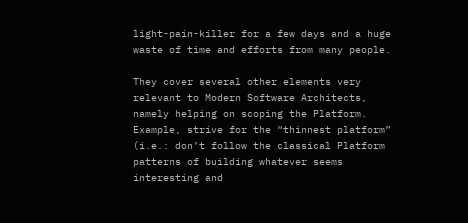light-pain-killer for a few days and a huge waste of time and efforts from many people.

They cover several other elements very relevant to Modern Software Architects, namely helping on scoping the Platform. Example, strive for the “thinnest platform” (i.e.: don’t follow the classical Platform patterns of building whatever seems interesting and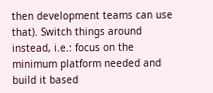then development teams can use that). Switch things around instead, i.e.: focus on the minimum platform needed and build it based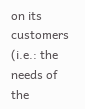on its customers (i.e.: the needs of the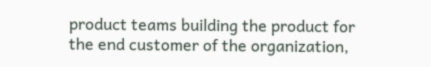product teams building the product for the end customer of the organization,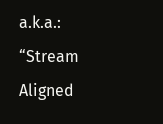a.k.a.: “Stream Aligned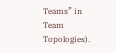Teams” in Team Topologies).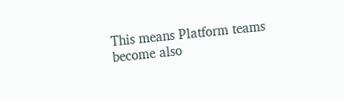This means Platform teams become also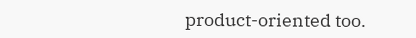product-oriented too.